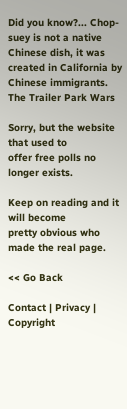Did you know?... Chop-suey is not a native Chinese dish, it was created in California by Chinese immigrants.
The Trailer Park Wars

Sorry, but the website that used to
offer free polls no longer exists.

Keep on reading and it will become
pretty obvious who made the real page.

<< Go Back

Contact | Privacy | Copyright